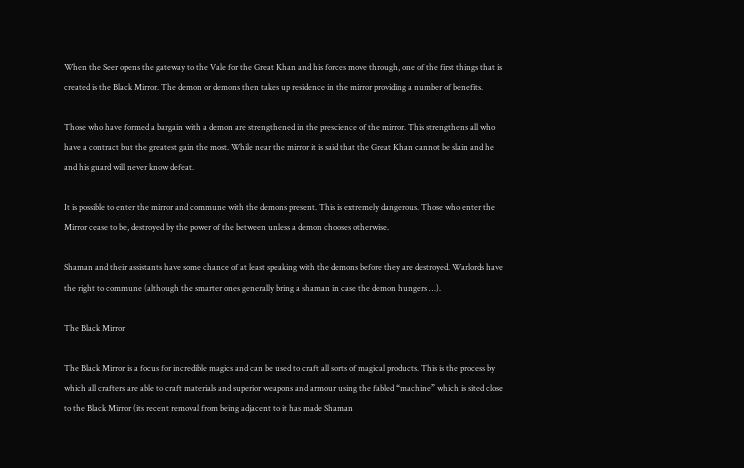When the Seer opens the gateway to the Vale for the Great Khan and his forces move through, one of the first things that is created is the Black Mirror. The demon or demons then takes up residence in the mirror providing a number of benefits.

Those who have formed a bargain with a demon are strengthened in the prescience of the mirror. This strengthens all who have a contract but the greatest gain the most. While near the mirror it is said that the Great Khan cannot be slain and he and his guard will never know defeat.

It is possible to enter the mirror and commune with the demons present. This is extremely dangerous. Those who enter the Mirror cease to be, destroyed by the power of the between unless a demon chooses otherwise.

Shaman and their assistants have some chance of at least speaking with the demons before they are destroyed. Warlords have the right to commune (although the smarter ones generally bring a shaman in case the demon hungers …).

The Black Mirror

The Black Mirror is a focus for incredible magics and can be used to craft all sorts of magical products. This is the process by which all crafters are able to craft materials and superior weapons and armour using the fabled “machine” which is sited close to the Black Mirror (its recent removal from being adjacent to it has made Shaman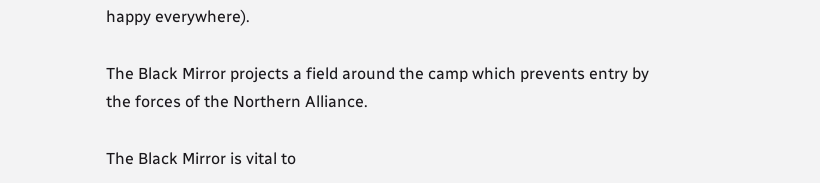happy everywhere).

The Black Mirror projects a field around the camp which prevents entry by the forces of the Northern Alliance.

The Black Mirror is vital to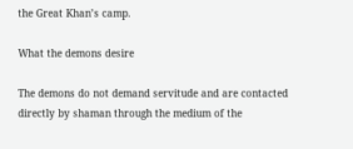the Great Khan’s camp.

What the demons desire

The demons do not demand servitude and are contacted directly by shaman through the medium of the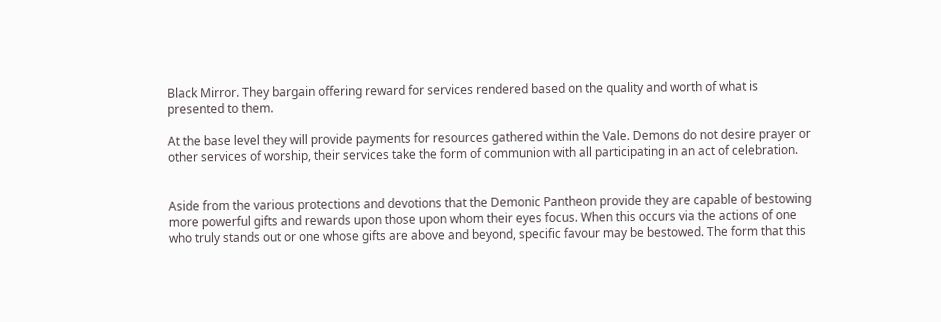Black Mirror. They bargain offering reward for services rendered based on the quality and worth of what is presented to them.

At the base level they will provide payments for resources gathered within the Vale. Demons do not desire prayer or other services of worship, their services take the form of communion with all participating in an act of celebration.


Aside from the various protections and devotions that the Demonic Pantheon provide they are capable of bestowing more powerful gifts and rewards upon those upon whom their eyes focus. When this occurs via the actions of one who truly stands out or one whose gifts are above and beyond, specific favour may be bestowed. The form that this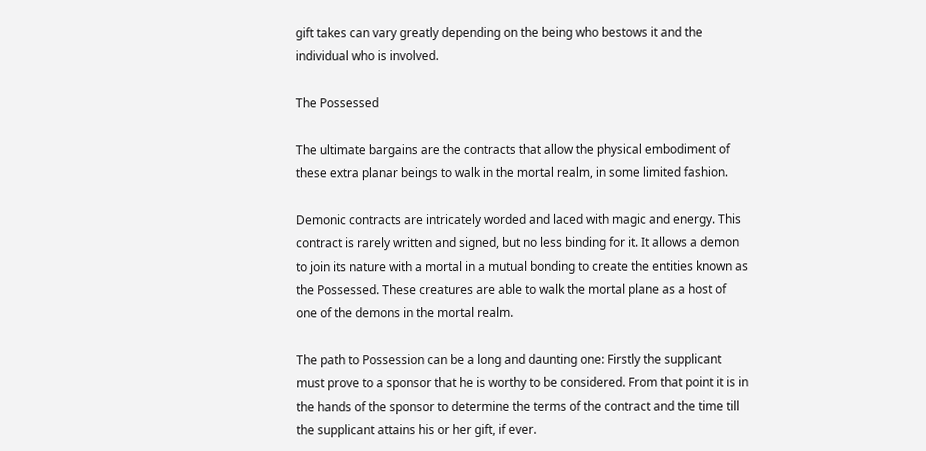gift takes can vary greatly depending on the being who bestows it and the individual who is involved.

The Possessed

The ultimate bargains are the contracts that allow the physical embodiment of these extra planar beings to walk in the mortal realm, in some limited fashion.

Demonic contracts are intricately worded and laced with magic and energy. This contract is rarely written and signed, but no less binding for it. It allows a demon to join its nature with a mortal in a mutual bonding to create the entities known as the Possessed. These creatures are able to walk the mortal plane as a host of one of the demons in the mortal realm.

The path to Possession can be a long and daunting one: Firstly the supplicant must prove to a sponsor that he is worthy to be considered. From that point it is in the hands of the sponsor to determine the terms of the contract and the time till the supplicant attains his or her gift, if ever.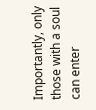Importantly, only those with a soul can enter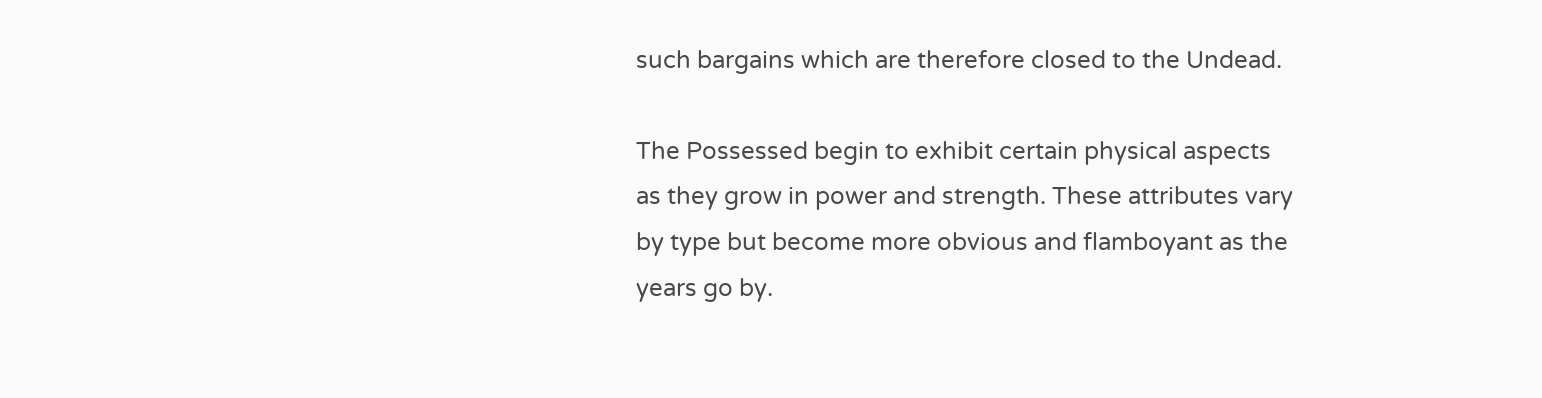such bargains which are therefore closed to the Undead.

The Possessed begin to exhibit certain physical aspects as they grow in power and strength. These attributes vary by type but become more obvious and flamboyant as the years go by.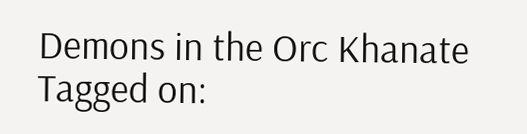Demons in the Orc Khanate
Tagged on: